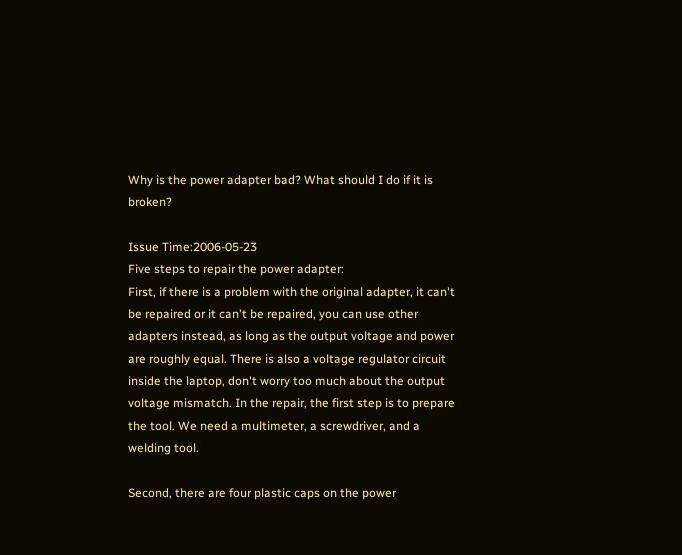Why is the power adapter bad? What should I do if it is broken?

Issue Time:2006-05-23
Five steps to repair the power adapter:
First, if there is a problem with the original adapter, it can't be repaired or it can't be repaired, you can use other adapters instead, as long as the output voltage and power are roughly equal. There is also a voltage regulator circuit inside the laptop, don't worry too much about the output voltage mismatch. In the repair, the first step is to prepare the tool. We need a multimeter, a screwdriver, and a welding tool.

Second, there are four plastic caps on the power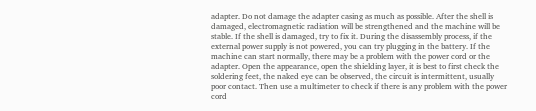adapter. Do not damage the adapter casing as much as possible. After the shell is damaged, electromagnetic radiation will be strengthened and the machine will be stable. If the shell is damaged, try to fix it. During the disassembly process, if the external power supply is not powered, you can try plugging in the battery. If the machine can start normally, there may be a problem with the power cord or the adapter. Open the appearance, open the shielding layer, it is best to first check the soldering feet, the naked eye can be observed, the circuit is intermittent, usually poor contact. Then use a multimeter to check if there is any problem with the power cord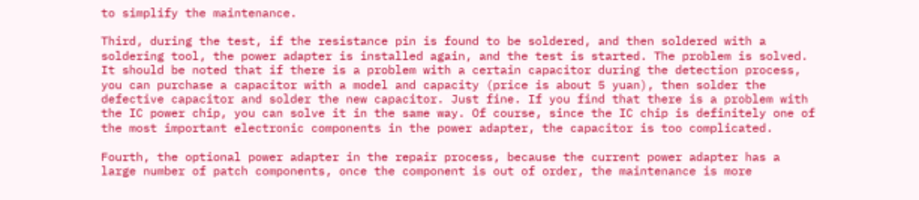to simplify the maintenance.

Third, during the test, if the resistance pin is found to be soldered, and then soldered with a soldering tool, the power adapter is installed again, and the test is started. The problem is solved. It should be noted that if there is a problem with a certain capacitor during the detection process, you can purchase a capacitor with a model and capacity (price is about 5 yuan), then solder the defective capacitor and solder the new capacitor. Just fine. If you find that there is a problem with the IC power chip, you can solve it in the same way. Of course, since the IC chip is definitely one of the most important electronic components in the power adapter, the capacitor is too complicated.

Fourth, the optional power adapter in the repair process, because the current power adapter has a large number of patch components, once the component is out of order, the maintenance is more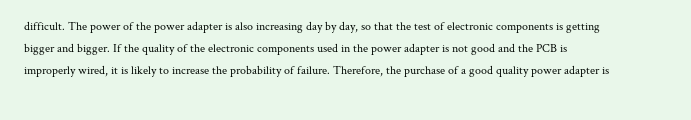difficult. The power of the power adapter is also increasing day by day, so that the test of electronic components is getting bigger and bigger. If the quality of the electronic components used in the power adapter is not good and the PCB is improperly wired, it is likely to increase the probability of failure. Therefore, the purchase of a good quality power adapter is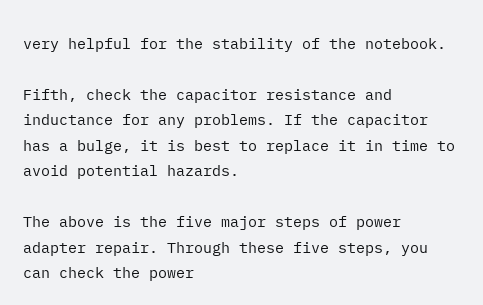very helpful for the stability of the notebook.

Fifth, check the capacitor resistance and inductance for any problems. If the capacitor has a bulge, it is best to replace it in time to avoid potential hazards.

The above is the five major steps of power adapter repair. Through these five steps, you can check the power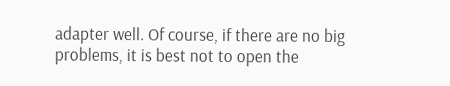adapter well. Of course, if there are no big problems, it is best not to open the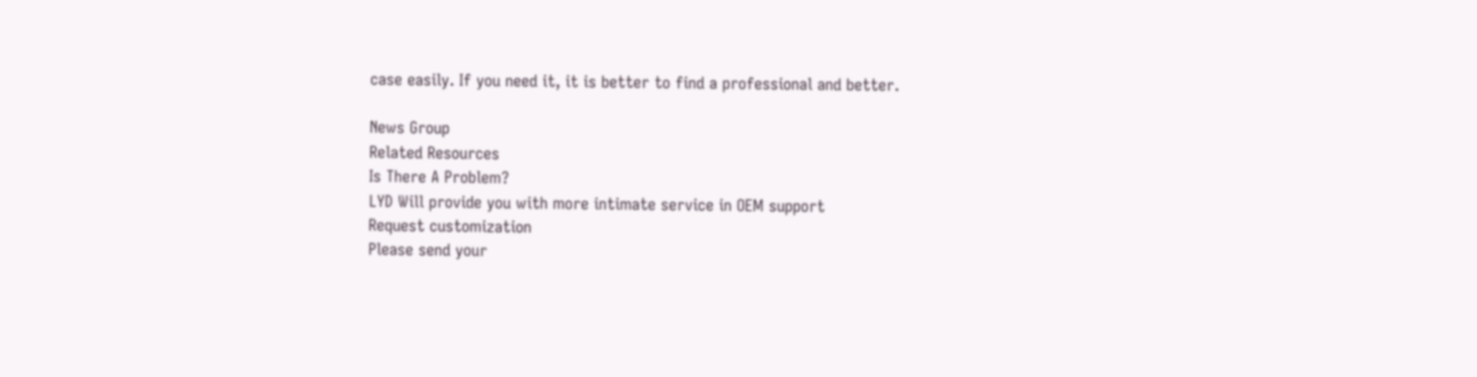case easily. If you need it, it is better to find a professional and better.

News Group
Related Resources
Is There A Problem?
LYD Will provide you with more intimate service in OEM support
Request customization
Please send your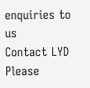enquiries to us
Contact LYD
Please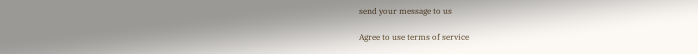send your message to us

Agree to use terms of service